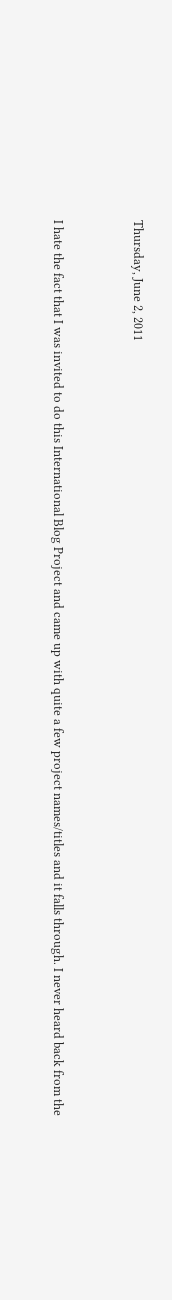Thursday, June 2, 2011


I hate the fact that I was invited to do this International Blog Project and came up with quite a few project names/titles and it falls through. I never heard back from the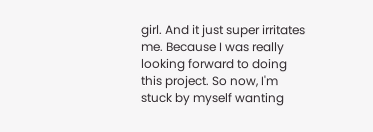girl. And it just super irritates me. Because I was really looking forward to doing this project. So now, I'm stuck by myself wanting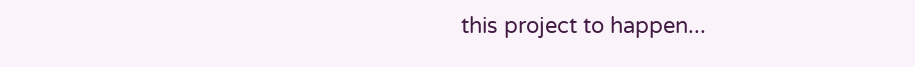this project to happen...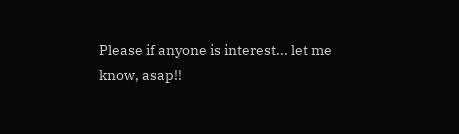Please if anyone is interest... let me know, asap!!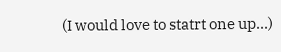(I would love to statrt one up...)